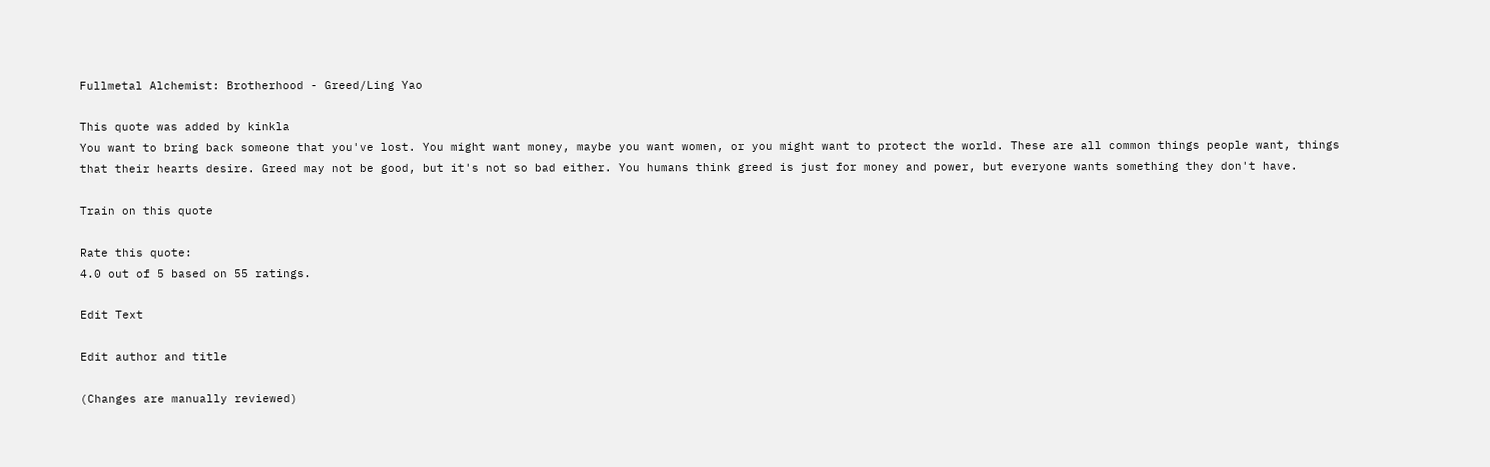Fullmetal Alchemist: Brotherhood - Greed/Ling Yao

This quote was added by kinkla
You want to bring back someone that you've lost. You might want money, maybe you want women, or you might want to protect the world. These are all common things people want, things that their hearts desire. Greed may not be good, but it's not so bad either. You humans think greed is just for money and power, but everyone wants something they don't have.

Train on this quote

Rate this quote:
4.0 out of 5 based on 55 ratings.

Edit Text

Edit author and title

(Changes are manually reviewed)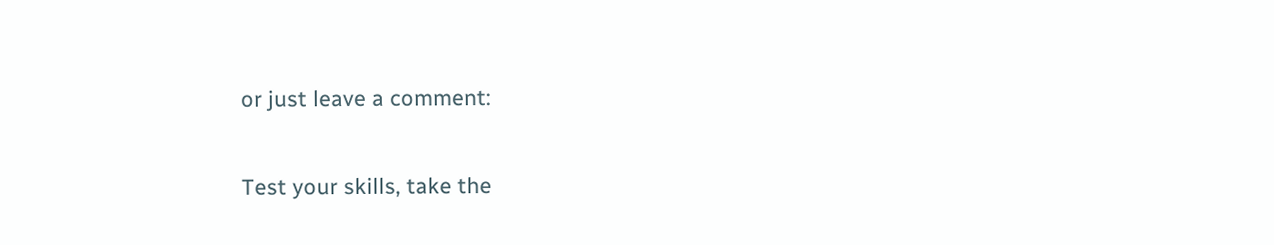or just leave a comment:

Test your skills, take the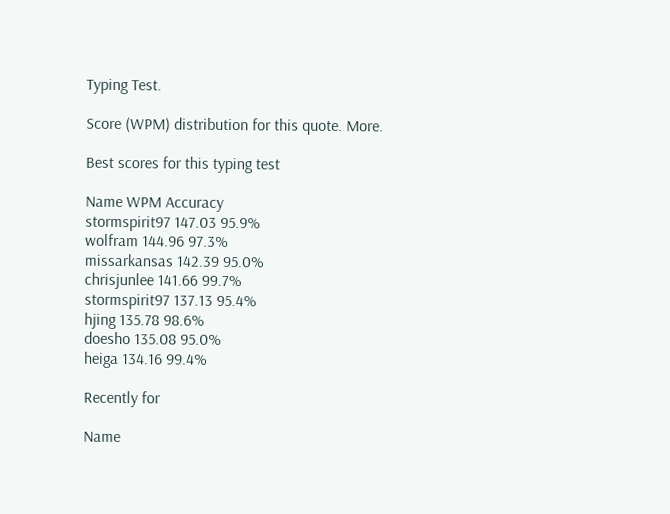Typing Test.

Score (WPM) distribution for this quote. More.

Best scores for this typing test

Name WPM Accuracy
stormspirit97 147.03 95.9%
wolfram 144.96 97.3%
missarkansas 142.39 95.0%
chrisjunlee 141.66 99.7%
stormspirit97 137.13 95.4%
hjing 135.78 98.6%
doesho 135.08 95.0%
heiga 134.16 99.4%

Recently for

Name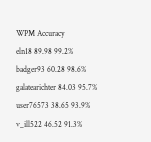WPM Accuracy
eln18 89.98 99.2%
badger93 60.28 98.6%
galatearichter 84.03 95.7%
user76573 38.65 93.9%
v_ill522 46.52 91.3%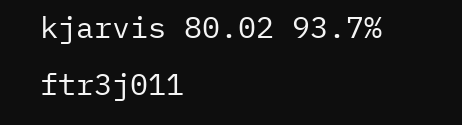kjarvis 80.02 93.7%
ftr3j011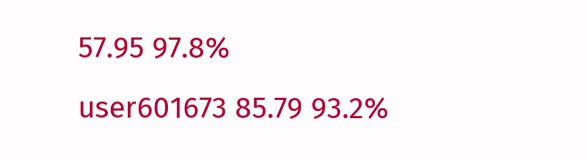57.95 97.8%
user601673 85.79 93.2%